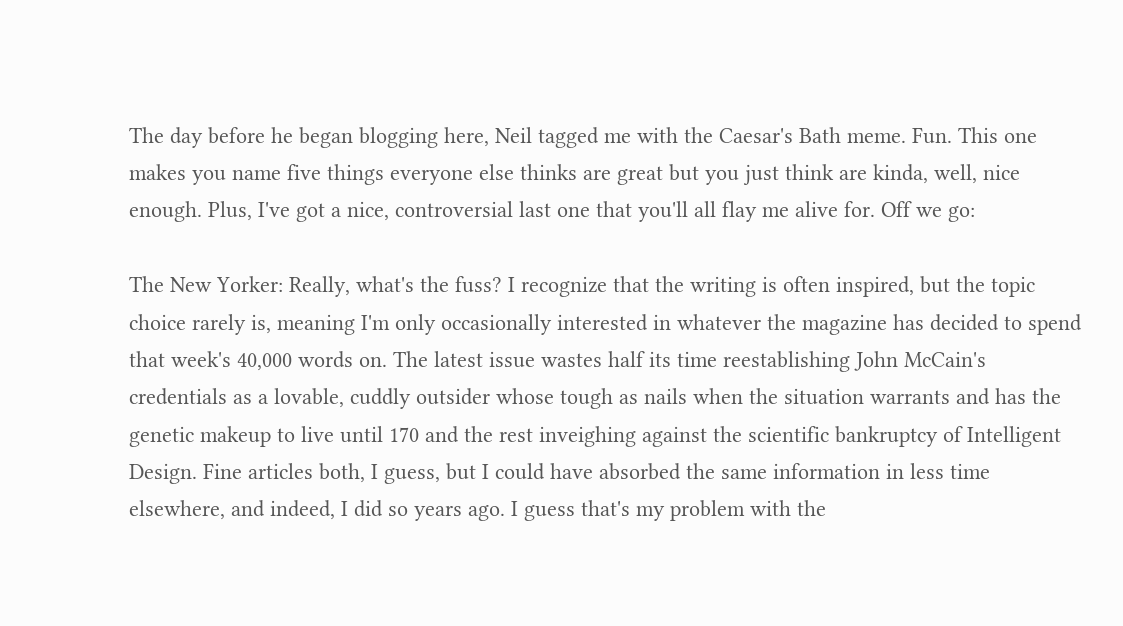The day before he began blogging here, Neil tagged me with the Caesar's Bath meme. Fun. This one makes you name five things everyone else thinks are great but you just think are kinda, well, nice enough. Plus, I've got a nice, controversial last one that you'll all flay me alive for. Off we go:

The New Yorker: Really, what's the fuss? I recognize that the writing is often inspired, but the topic choice rarely is, meaning I'm only occasionally interested in whatever the magazine has decided to spend that week's 40,000 words on. The latest issue wastes half its time reestablishing John McCain's credentials as a lovable, cuddly outsider whose tough as nails when the situation warrants and has the genetic makeup to live until 170 and the rest inveighing against the scientific bankruptcy of Intelligent Design. Fine articles both, I guess, but I could have absorbed the same information in less time elsewhere, and indeed, I did so years ago. I guess that's my problem with the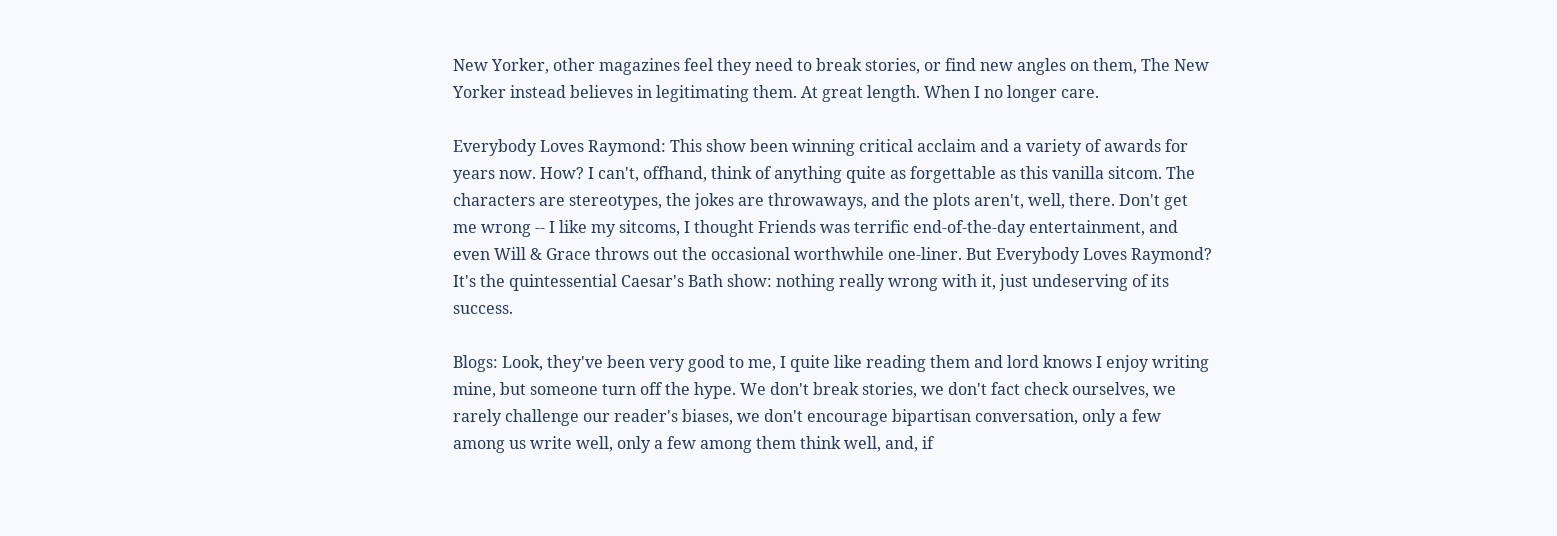New Yorker, other magazines feel they need to break stories, or find new angles on them, The New Yorker instead believes in legitimating them. At great length. When I no longer care.

Everybody Loves Raymond: This show been winning critical acclaim and a variety of awards for years now. How? I can't, offhand, think of anything quite as forgettable as this vanilla sitcom. The characters are stereotypes, the jokes are throwaways, and the plots aren't, well, there. Don't get me wrong -- I like my sitcoms, I thought Friends was terrific end-of-the-day entertainment, and even Will & Grace throws out the occasional worthwhile one-liner. But Everybody Loves Raymond? It's the quintessential Caesar's Bath show: nothing really wrong with it, just undeserving of its success.

Blogs: Look, they've been very good to me, I quite like reading them and lord knows I enjoy writing mine, but someone turn off the hype. We don't break stories, we don't fact check ourselves, we rarely challenge our reader's biases, we don't encourage bipartisan conversation, only a few among us write well, only a few among them think well, and, if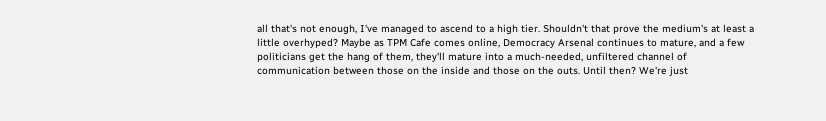all that's not enough, I've managed to ascend to a high tier. Shouldn't that prove the medium's at least a little overhyped? Maybe as TPM Cafe comes online, Democracy Arsenal continues to mature, and a few politicians get the hang of them, they'll mature into a much-needed, unfiltered channel of communication between those on the inside and those on the outs. Until then? We're just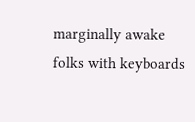marginally awake folks with keyboards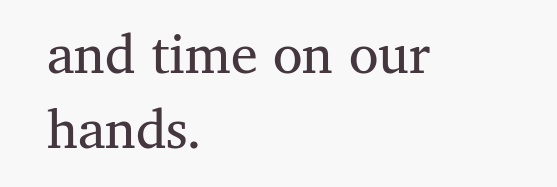and time on our hands.